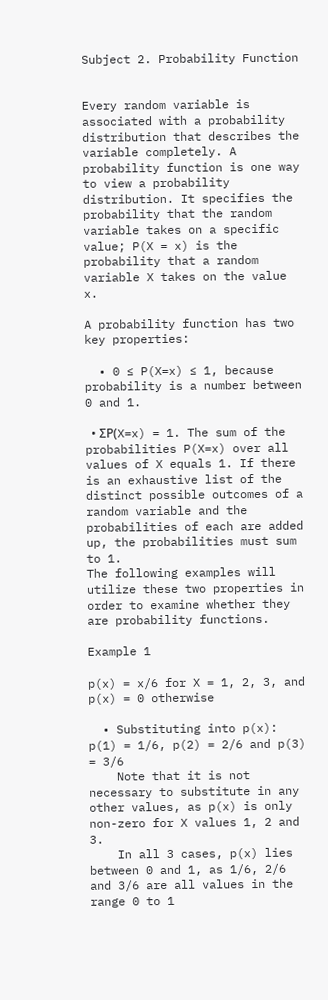Subject 2. Probability Function


Every random variable is associated with a probability distribution that describes the variable completely. A probability function is one way to view a probability distribution. It specifies the probability that the random variable takes on a specific value; P(X = x) is the probability that a random variable X takes on the value x.

A probability function has two key properties:

  • 0 ≤ P(X=x) ≤ 1, because probability is a number between 0 and 1.

  • ΣP(X=x) = 1. The sum of the probabilities P(X=x) over all values of X equals 1. If there is an exhaustive list of the distinct possible outcomes of a random variable and the probabilities of each are added up, the probabilities must sum to 1.
The following examples will utilize these two properties in order to examine whether they are probability functions.

Example 1

p(x) = x/6 for X = 1, 2, 3, and p(x) = 0 otherwise

  • Substituting into p(x): p(1) = 1/6, p(2) = 2/6 and p(3) = 3/6
    Note that it is not necessary to substitute in any other values, as p(x) is only non-zero for X values 1, 2 and 3.
    In all 3 cases, p(x) lies between 0 and 1, as 1/6, 2/6 and 3/6 are all values in the range 0 to 1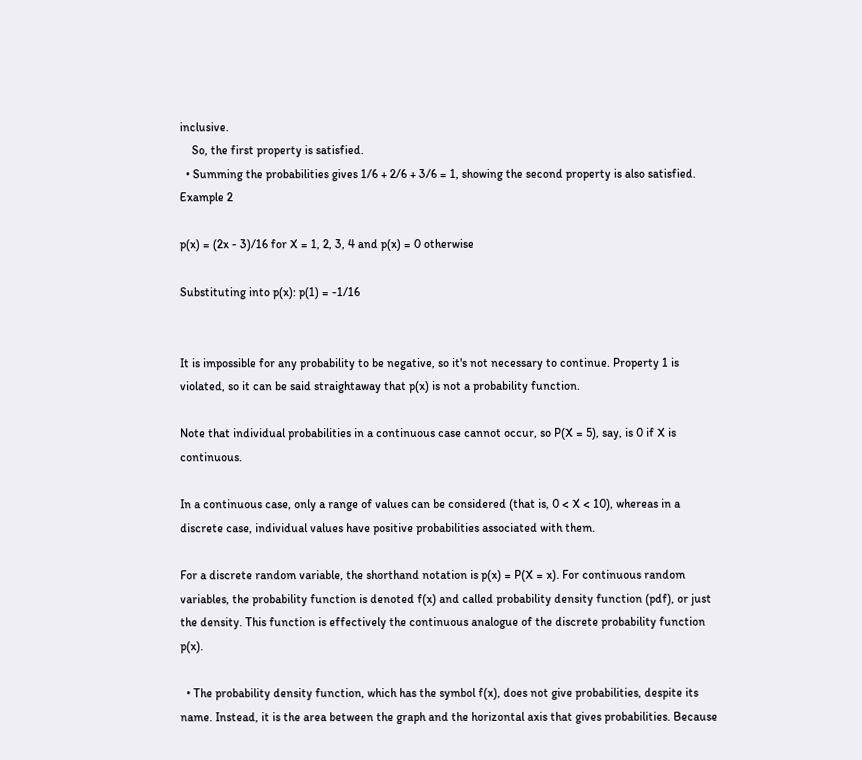inclusive.
    So, the first property is satisfied.
  • Summing the probabilities gives 1/6 + 2/6 + 3/6 = 1, showing the second property is also satisfied.
Example 2

p(x) = (2x - 3)/16 for X = 1, 2, 3, 4 and p(x) = 0 otherwise

Substituting into p(x): p(1) = -1/16


It is impossible for any probability to be negative, so it's not necessary to continue. Property 1 is violated, so it can be said straightaway that p(x) is not a probability function.

Note that individual probabilities in a continuous case cannot occur, so P(X = 5), say, is 0 if X is continuous.

In a continuous case, only a range of values can be considered (that is, 0 < X < 10), whereas in a discrete case, individual values have positive probabilities associated with them.

For a discrete random variable, the shorthand notation is p(x) = P(X = x). For continuous random variables, the probability function is denoted f(x) and called probability density function (pdf), or just the density. This function is effectively the continuous analogue of the discrete probability function p(x).

  • The probability density function, which has the symbol f(x), does not give probabilities, despite its name. Instead, it is the area between the graph and the horizontal axis that gives probabilities. Because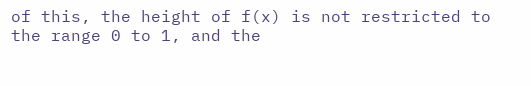of this, the height of f(x) is not restricted to the range 0 to 1, and the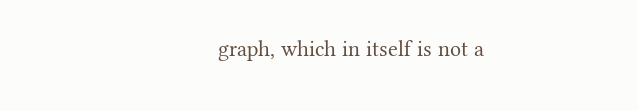graph, which in itself is not a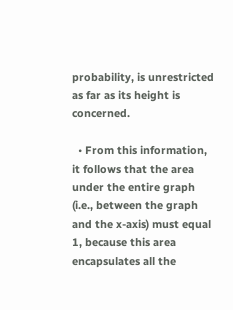probability, is unrestricted as far as its height is concerned.

  • From this information, it follows that the area under the entire graph (i.e., between the graph and the x-axis) must equal 1, because this area encapsulates all the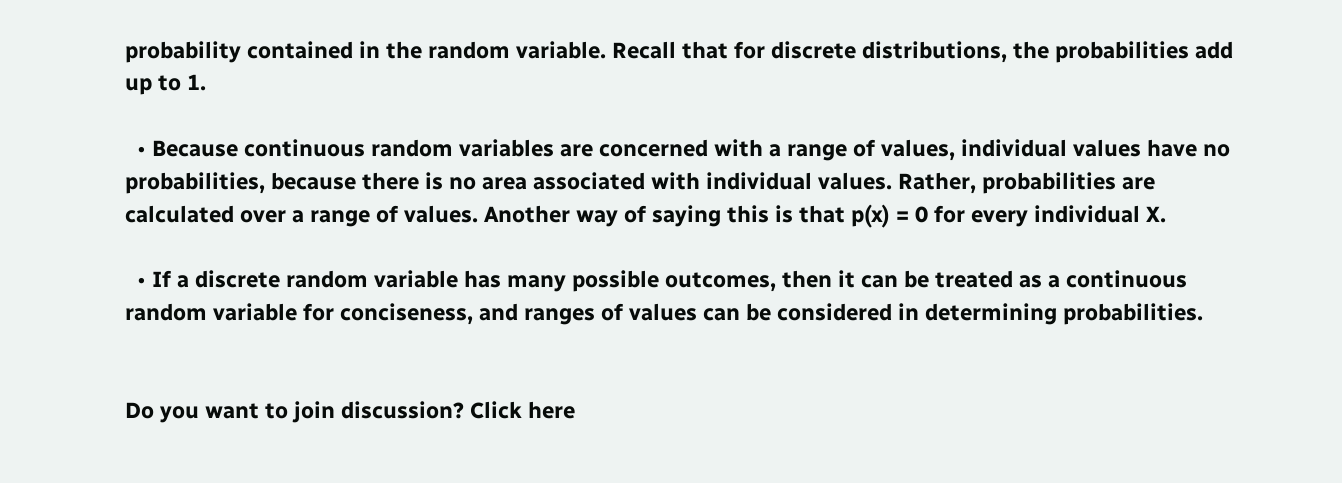probability contained in the random variable. Recall that for discrete distributions, the probabilities add up to 1.

  • Because continuous random variables are concerned with a range of values, individual values have no probabilities, because there is no area associated with individual values. Rather, probabilities are calculated over a range of values. Another way of saying this is that p(x) = 0 for every individual X.

  • If a discrete random variable has many possible outcomes, then it can be treated as a continuous random variable for conciseness, and ranges of values can be considered in determining probabilities.


Do you want to join discussion? Click here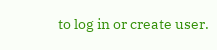to log in or create user.